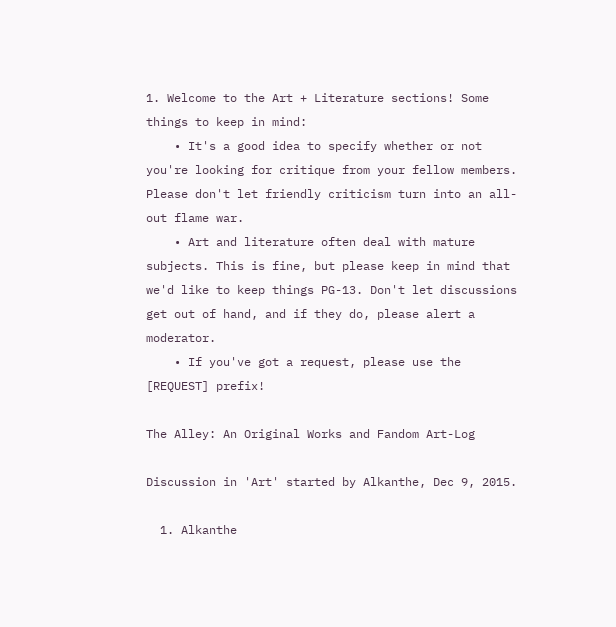1. Welcome to the Art + Literature sections! Some things to keep in mind:
    • It's a good idea to specify whether or not you're looking for critique from your fellow members. Please don't let friendly criticism turn into an all-out flame war.
    • Art and literature often deal with mature subjects. This is fine, but please keep in mind that we'd like to keep things PG-13. Don't let discussions get out of hand, and if they do, please alert a moderator.
    • If you've got a request, please use the [REQUEST] prefix!

The Alley: An Original Works and Fandom Art-Log

Discussion in 'Art' started by Alkanthe, Dec 9, 2015.

  1. Alkanthe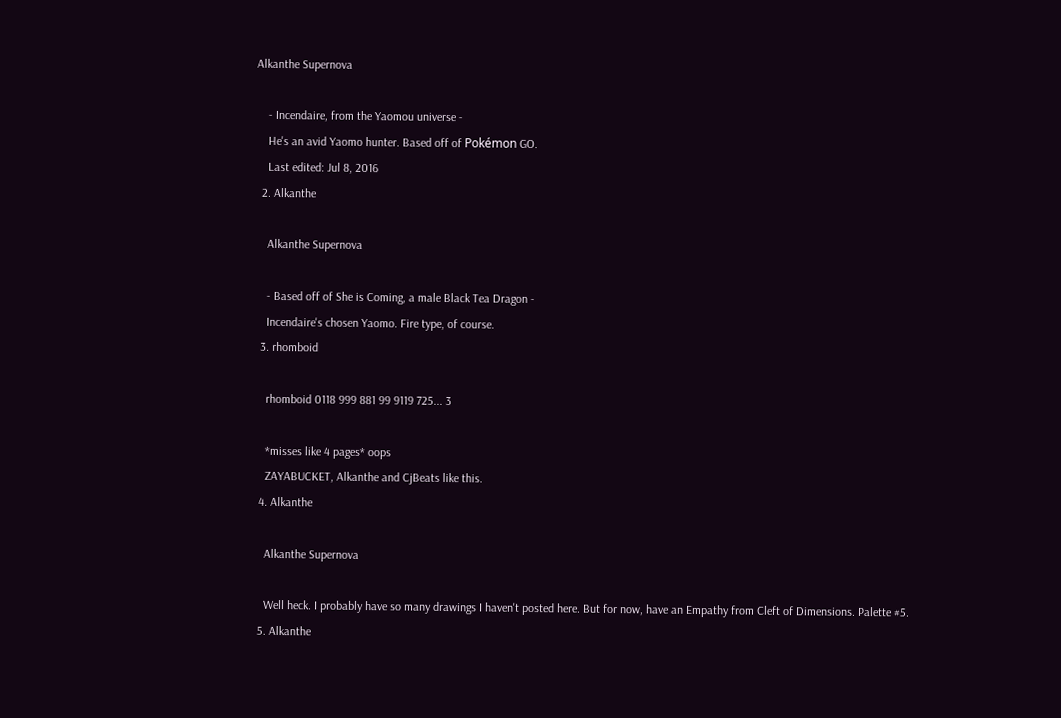Alkanthe Supernova

    - Incendaire, from the Yaomou universe -
    He's an avid Yaomo hunter. Based off of Pokémon GO.
    Last edited: Jul 8, 2016
  2. Alkanthe

    Alkanthe Supernova

    - Based off of She is Coming, a male Black Tea Dragon -
    Incendaire's chosen Yaomo. Fire type, of course.
  3. rhomboid

    rhomboid 0118 999 881 99 9119 725... 3

    *misses like 4 pages* oops
    ZAYABUCKET, Alkanthe and CjBeats like this.
  4. Alkanthe

    Alkanthe Supernova

    Well heck. I probably have so many drawings I haven't posted here. But for now, have an Empathy from Cleft of Dimensions. Palette #5.
  5. Alkanthe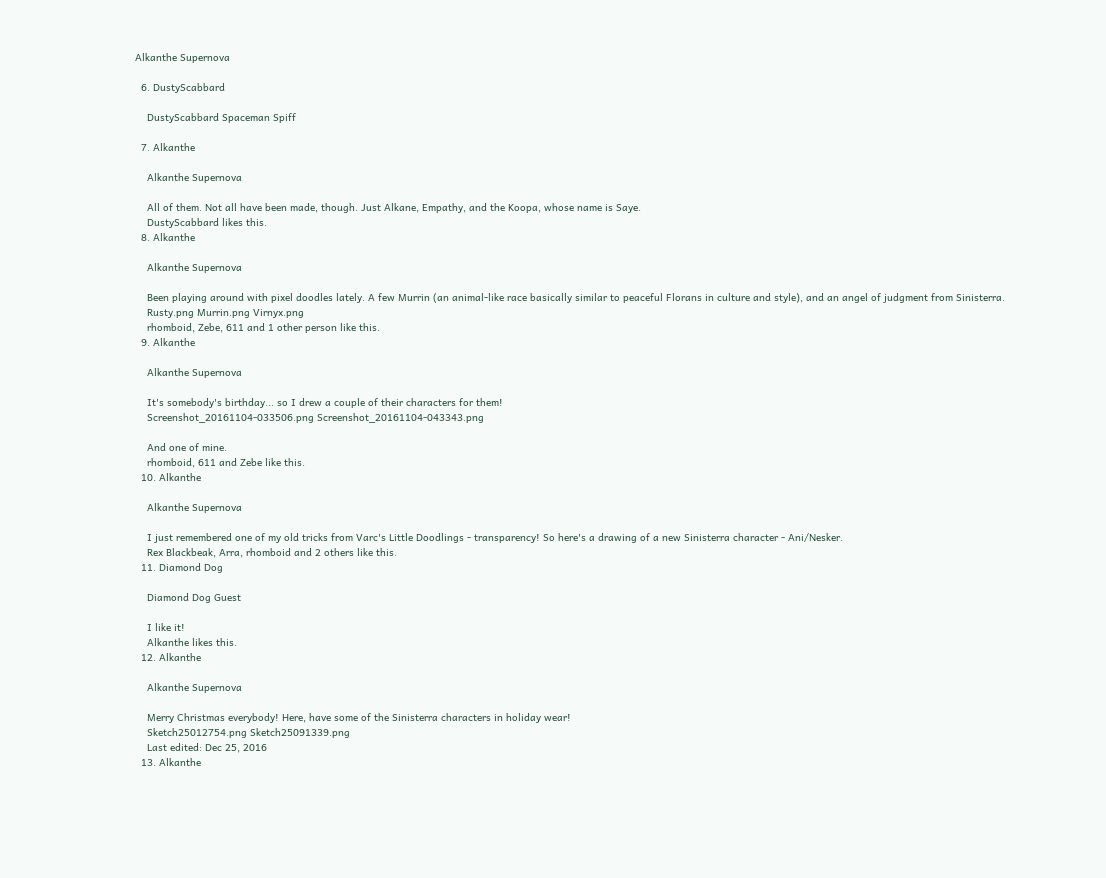Alkanthe Supernova

  6. DustyScabbard

    DustyScabbard Spaceman Spiff

  7. Alkanthe

    Alkanthe Supernova

    All of them. Not all have been made, though. Just Alkane, Empathy, and the Koopa, whose name is Saye.
    DustyScabbard likes this.
  8. Alkanthe

    Alkanthe Supernova

    Been playing around with pixel doodles lately. A few Murrin (an animal-like race basically similar to peaceful Florans in culture and style), and an angel of judgment from Sinisterra.
    Rusty.png Murrin.png Virnyx.png
    rhomboid, Zebe, 611 and 1 other person like this.
  9. Alkanthe

    Alkanthe Supernova

    It's somebody's birthday... so I drew a couple of their characters for them!
    Screenshot_20161104-033506.png Screenshot_20161104-043343.png

    And one of mine.
    rhomboid, 611 and Zebe like this.
  10. Alkanthe

    Alkanthe Supernova

    I just remembered one of my old tricks from Varc's Little Doodlings - transparency! So here's a drawing of a new Sinisterra character - Ani/Nesker.
    Rex Blackbeak, Arra, rhomboid and 2 others like this.
  11. Diamond Dog

    Diamond Dog Guest

    I like it!
    Alkanthe likes this.
  12. Alkanthe

    Alkanthe Supernova

    Merry Christmas everybody! Here, have some of the Sinisterra characters in holiday wear!
    Sketch25012754.png Sketch25091339.png
    Last edited: Dec 25, 2016
  13. Alkanthe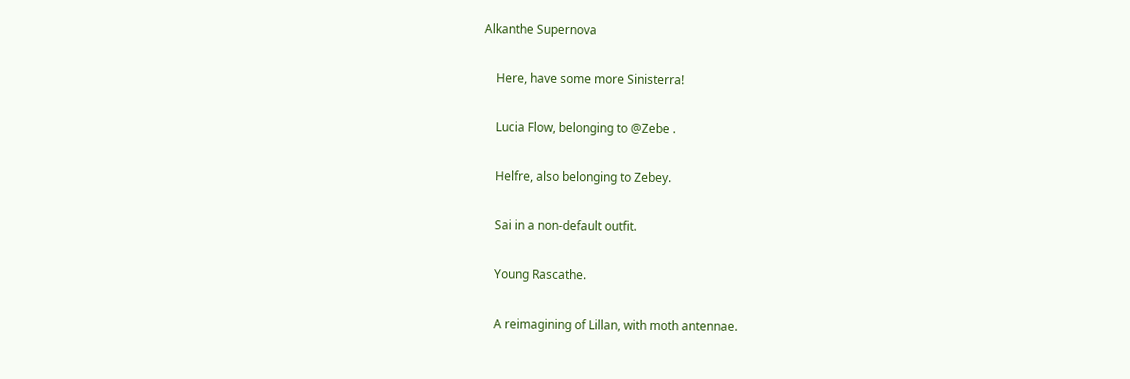Alkanthe Supernova

    Here, have some more Sinisterra!

    Lucia Flow, belonging to @Zebe .

    Helfre, also belonging to Zebey.

    Sai in a non-default outfit.

    Young Rascathe.

    A reimagining of Lillan, with moth antennae.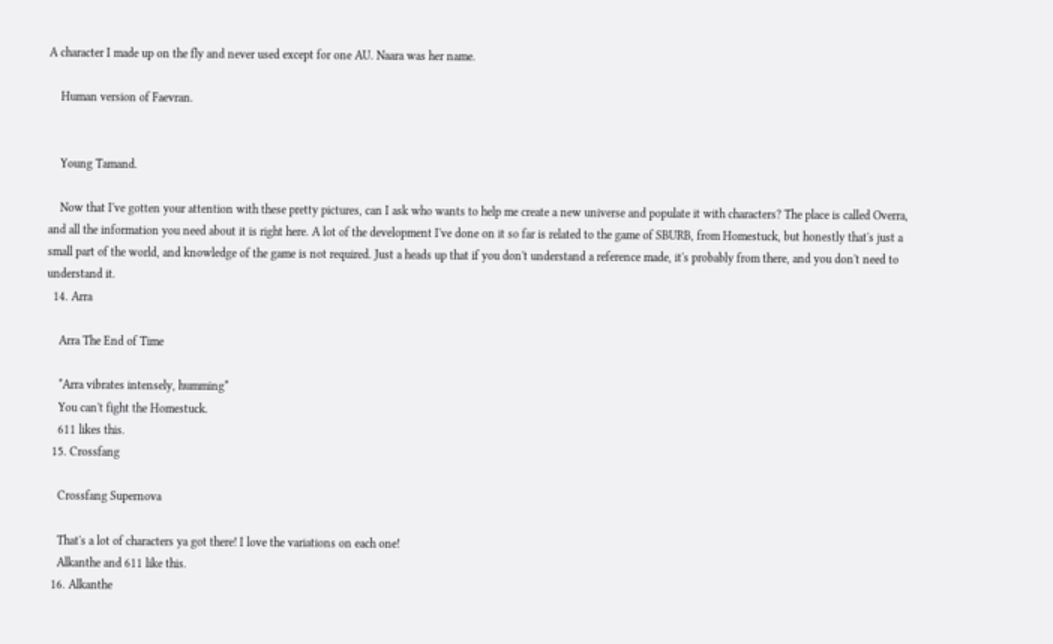A character I made up on the fly and never used except for one AU. Naara was her name.

    Human version of Faevran.


    Young Tamand.

    Now that I've gotten your attention with these pretty pictures, can I ask who wants to help me create a new universe and populate it with characters? The place is called Overra, and all the information you need about it is right here. A lot of the development I've done on it so far is related to the game of SBURB, from Homestuck, but honestly that's just a small part of the world, and knowledge of the game is not required. Just a heads up that if you don't understand a reference made, it's probably from there, and you don't need to understand it.
  14. Arra

    Arra The End of Time

    *Arra vibrates intensely, humming*
    You can't fight the Homestuck.
    611 likes this.
  15. Crossfang

    Crossfang Supernova

    That's a lot of characters ya got there! I love the variations on each one!
    Alkanthe and 611 like this.
  16. Alkanthe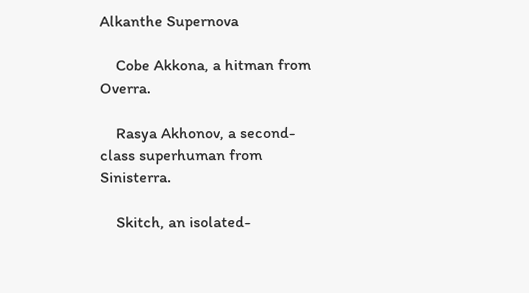Alkanthe Supernova

    Cobe Akkona, a hitman from Overra.

    Rasya Akhonov, a second-class superhuman from Sinisterra.

    Skitch, an isolated-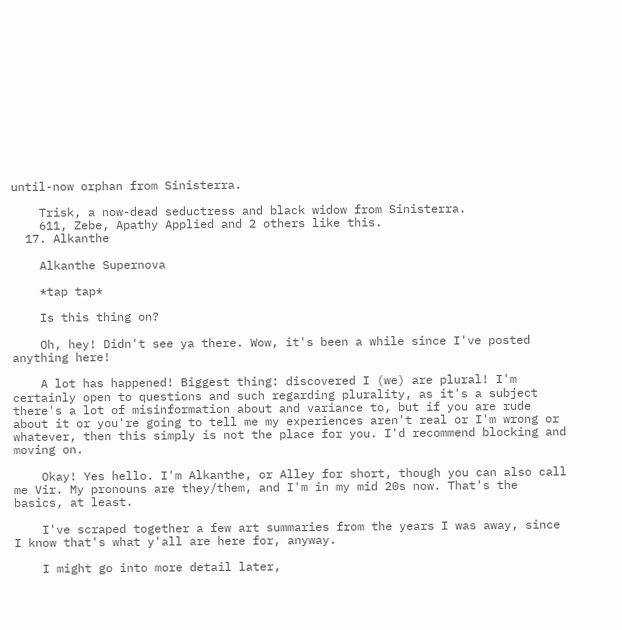until-now orphan from Sinisterra.

    Trisk, a now-dead seductress and black widow from Sinisterra.
    611, Zebe, Apathy Applied and 2 others like this.
  17. Alkanthe

    Alkanthe Supernova

    *tap tap*

    Is this thing on?

    Oh, hey! Didn't see ya there. Wow, it's been a while since I've posted anything here!

    A lot has happened! Biggest thing: discovered I (we) are plural! I'm certainly open to questions and such regarding plurality, as it's a subject there's a lot of misinformation about and variance to, but if you are rude about it or you're going to tell me my experiences aren't real or I'm wrong or whatever, then this simply is not the place for you. I'd recommend blocking and moving on.

    Okay! Yes hello. I'm Alkanthe, or Alley for short, though you can also call me Vir. My pronouns are they/them, and I'm in my mid 20s now. That's the basics, at least.

    I've scraped together a few art summaries from the years I was away, since I know that's what y'all are here for, anyway.

    I might go into more detail later,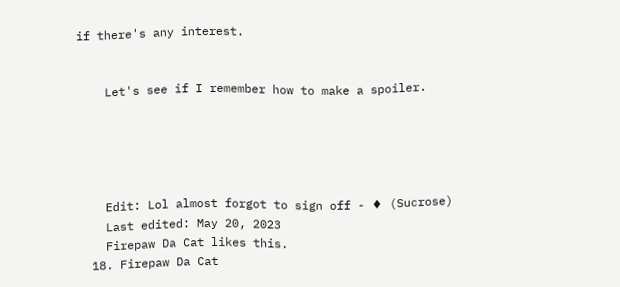if there's any interest.


    Let's see if I remember how to make a spoiler.





    Edit: Lol almost forgot to sign off - ♦ (Sucrose)
    Last edited: May 20, 2023
    Firepaw Da Cat likes this.
  18. Firepaw Da Cat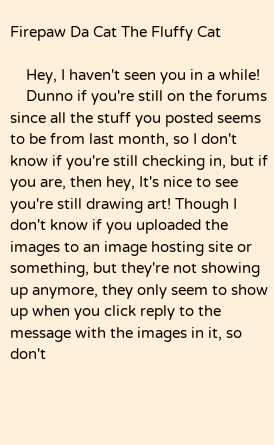Firepaw Da Cat The Fluffy Cat

    Hey, I haven't seen you in a while!
    Dunno if you're still on the forums since all the stuff you posted seems to be from last month, so I don't know if you're still checking in, but if you are, then hey, It's nice to see you're still drawing art! Though I don't know if you uploaded the images to an image hosting site or something, but they're not showing up anymore, they only seem to show up when you click reply to the message with the images in it, so don't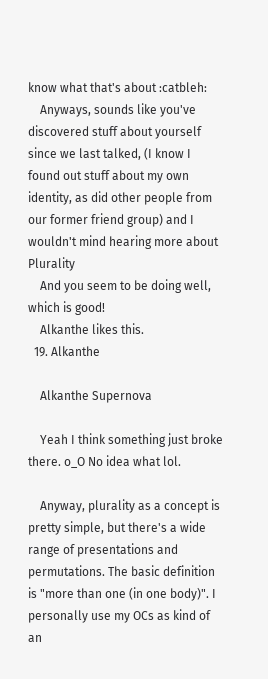know what that's about :catbleh:
    Anyways, sounds like you've discovered stuff about yourself since we last talked, (I know I found out stuff about my own identity, as did other people from our former friend group) and I wouldn't mind hearing more about Plurality
    And you seem to be doing well, which is good!
    Alkanthe likes this.
  19. Alkanthe

    Alkanthe Supernova

    Yeah I think something just broke there. o_O No idea what lol.

    Anyway, plurality as a concept is pretty simple, but there's a wide range of presentations and permutations. The basic definition is "more than one (in one body)". I personally use my OCs as kind of an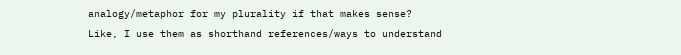analogy/metaphor for my plurality if that makes sense? Like, I use them as shorthand references/ways to understand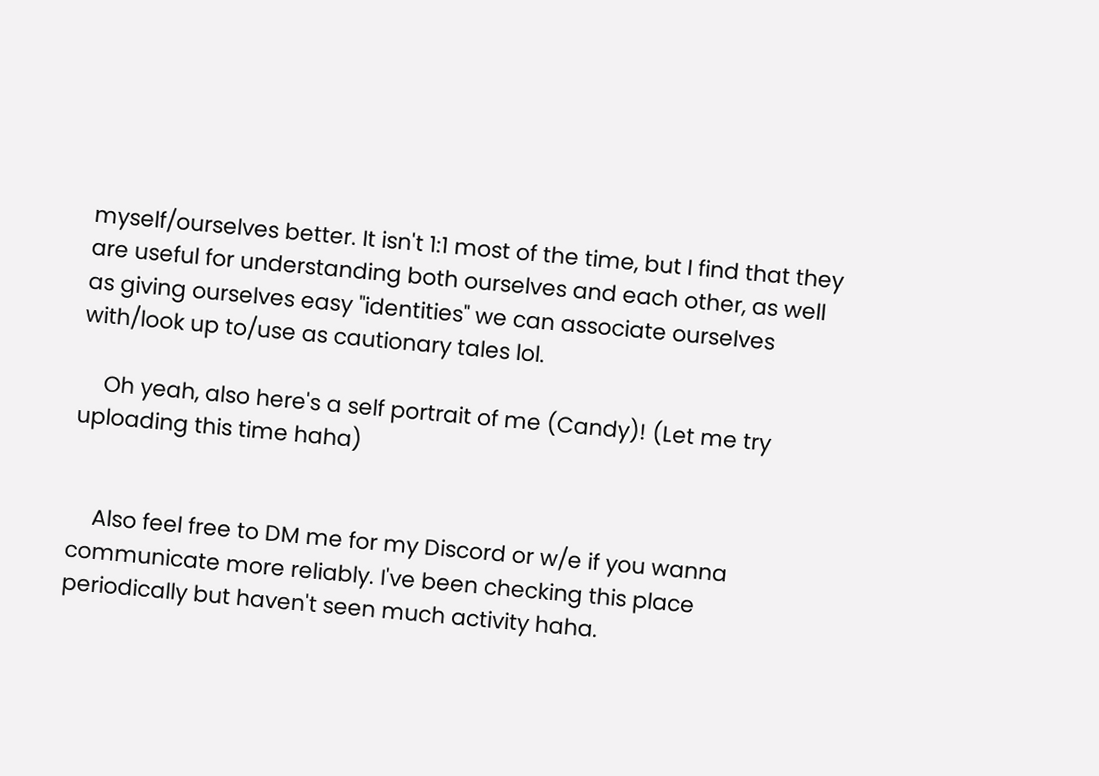myself/ourselves better. It isn't 1:1 most of the time, but I find that they are useful for understanding both ourselves and each other, as well as giving ourselves easy "identities" we can associate ourselves with/look up to/use as cautionary tales lol.

    Oh yeah, also here's a self portrait of me (Candy)! (Let me try uploading this time haha)


    Also feel free to DM me for my Discord or w/e if you wanna communicate more reliably. I've been checking this place periodically but haven't seen much activity haha.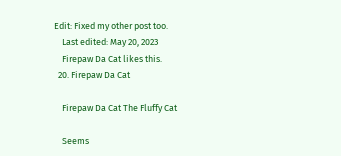Edit: Fixed my other post too.
    Last edited: May 20, 2023
    Firepaw Da Cat likes this.
  20. Firepaw Da Cat

    Firepaw Da Cat The Fluffy Cat

    Seems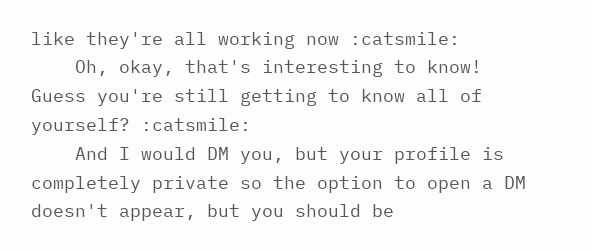like they're all working now :catsmile:
    Oh, okay, that's interesting to know! Guess you're still getting to know all of yourself? :catsmile:
    And I would DM you, but your profile is completely private so the option to open a DM doesn't appear, but you should be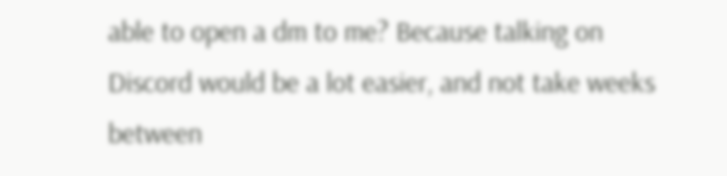able to open a dm to me? Because talking on Discord would be a lot easier, and not take weeks between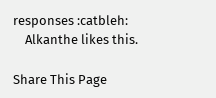responses :catbleh:
    Alkanthe likes this.

Share This Page